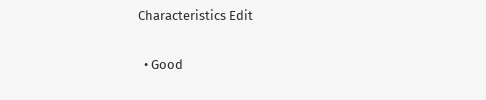Characteristics Edit

  • Good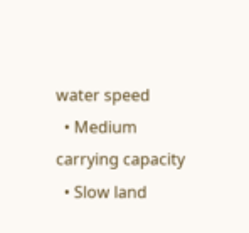water speed
  • Medium carrying capacity
  • Slow land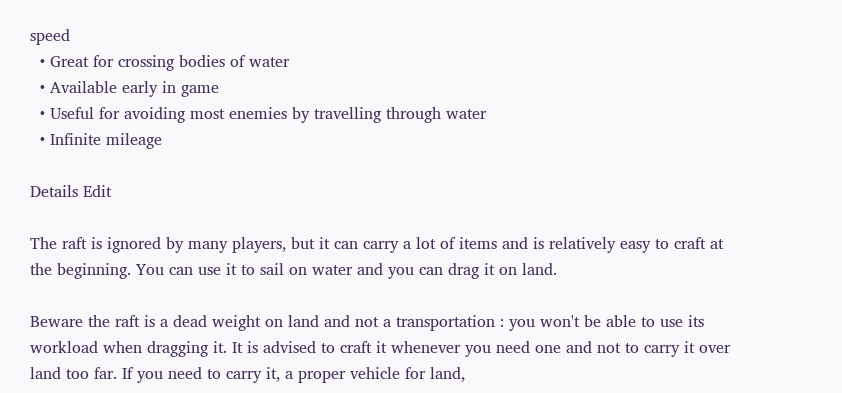speed
  • Great for crossing bodies of water
  • Available early in game
  • Useful for avoiding most enemies by travelling through water
  • Infinite mileage

Details Edit

The raft is ignored by many players, but it can carry a lot of items and is relatively easy to craft at the beginning. You can use it to sail on water and you can drag it on land.

Beware the raft is a dead weight on land and not a transportation : you won't be able to use its workload when dragging it. It is advised to craft it whenever you need one and not to carry it over land too far. If you need to carry it, a proper vehicle for land,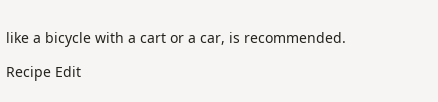like a bicycle with a cart or a car, is recommended.

Recipe Edit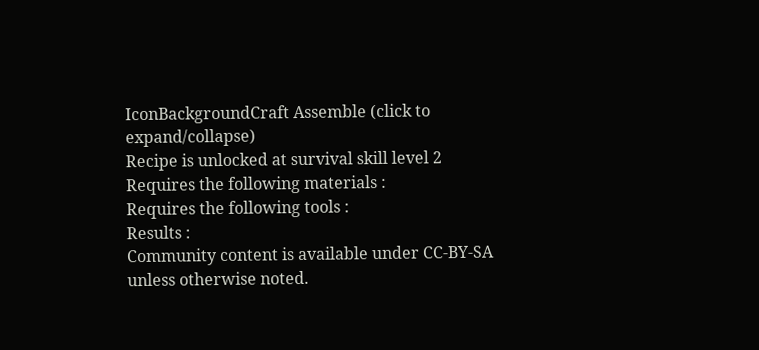IconBackgroundCraft Assemble (click to expand/collapse)
Recipe is unlocked at survival skill level 2
Requires the following materials :
Requires the following tools :
Results :
Community content is available under CC-BY-SA unless otherwise noted.